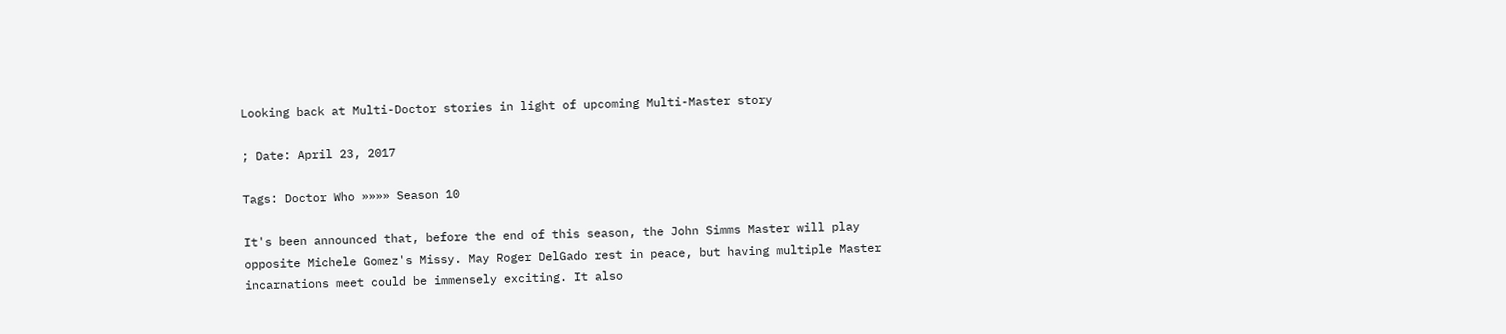Looking back at Multi-Doctor stories in light of upcoming Multi-Master story

; Date: April 23, 2017

Tags: Doctor Who »»»» Season 10

It's been announced that, before the end of this season, the John Simms Master will play opposite Michele Gomez's Missy. May Roger DelGado rest in peace, but having multiple Master incarnations meet could be immensely exciting. It also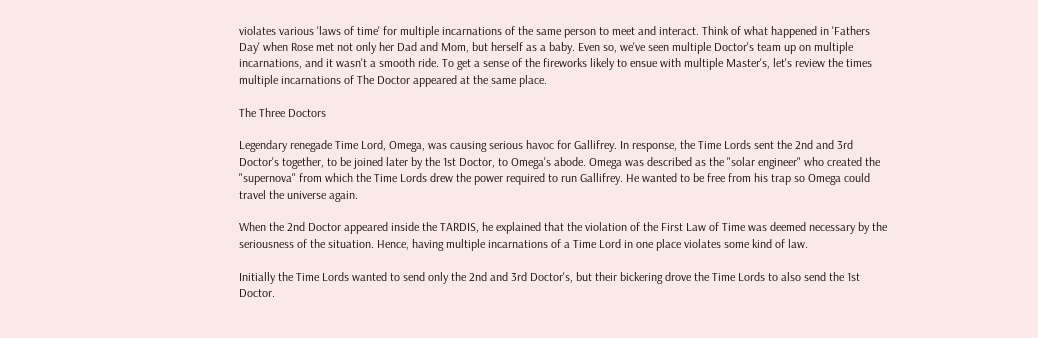violates various 'laws of time' for multiple incarnations of the same person to meet and interact. Think of what happened in 'Fathers Day' when Rose met not only her Dad and Mom, but herself as a baby. Even so, we've seen multiple Doctor's team up on multiple incarnations, and it wasn't a smooth ride. To get a sense of the fireworks likely to ensue with multiple Master's, let's review the times multiple incarnations of The Doctor appeared at the same place.

The Three Doctors

Legendary renegade Time Lord, Omega, was causing serious havoc for Gallifrey. In response, the Time Lords sent the 2nd and 3rd Doctor's together, to be joined later by the 1st Doctor, to Omega's abode. Omega was described as the "solar engineer" who created the "supernova" from which the Time Lords drew the power required to run Gallifrey. He wanted to be free from his trap so Omega could travel the universe again.

When the 2nd Doctor appeared inside the TARDIS, he explained that the violation of the First Law of Time was deemed necessary by the seriousness of the situation. Hence, having multiple incarnations of a Time Lord in one place violates some kind of law.

Initially the Time Lords wanted to send only the 2nd and 3rd Doctor's, but their bickering drove the Time Lords to also send the 1st Doctor.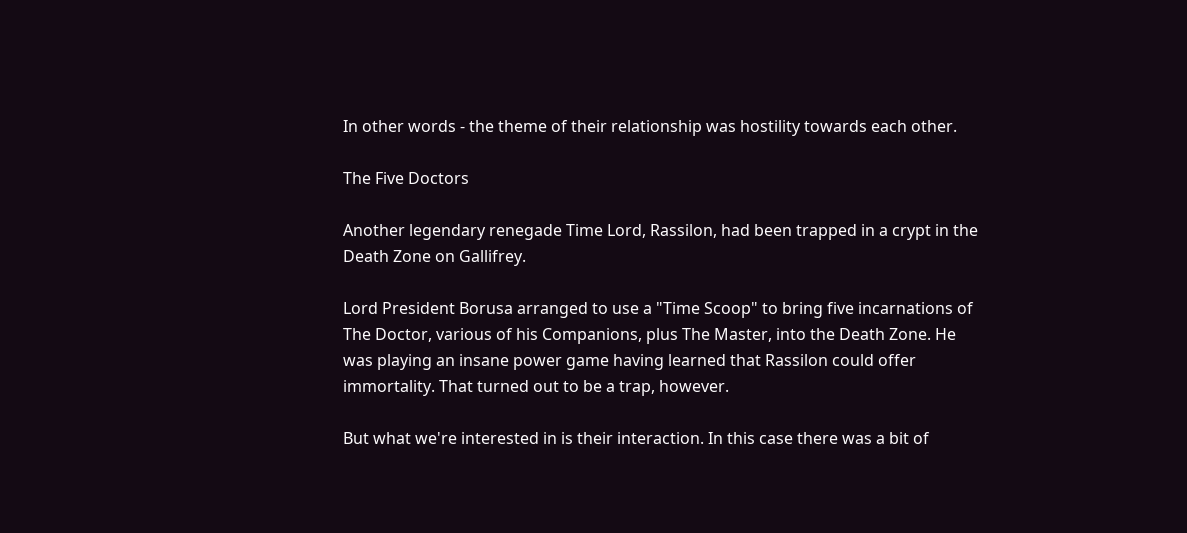In other words - the theme of their relationship was hostility towards each other.

The Five Doctors

Another legendary renegade Time Lord, Rassilon, had been trapped in a crypt in the Death Zone on Gallifrey.

Lord President Borusa arranged to use a "Time Scoop" to bring five incarnations of The Doctor, various of his Companions, plus The Master, into the Death Zone. He was playing an insane power game having learned that Rassilon could offer immortality. That turned out to be a trap, however.

But what we're interested in is their interaction. In this case there was a bit of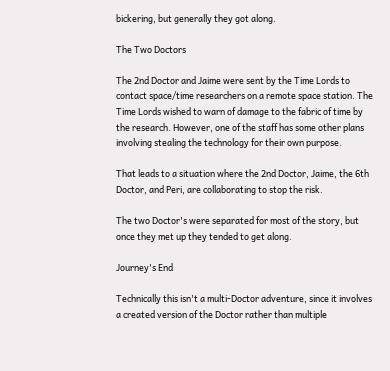bickering, but generally they got along.

The Two Doctors

The 2nd Doctor and Jaime were sent by the Time Lords to contact space/time researchers on a remote space station. The Time Lords wished to warn of damage to the fabric of time by the research. However, one of the staff has some other plans involving stealing the technology for their own purpose.

That leads to a situation where the 2nd Doctor, Jaime, the 6th Doctor, and Peri, are collaborating to stop the risk.

The two Doctor's were separated for most of the story, but once they met up they tended to get along.

Journey's End

Technically this isn't a multi-Doctor adventure, since it involves a created version of the Doctor rather than multiple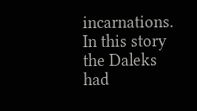incarnations. In this story the Daleks had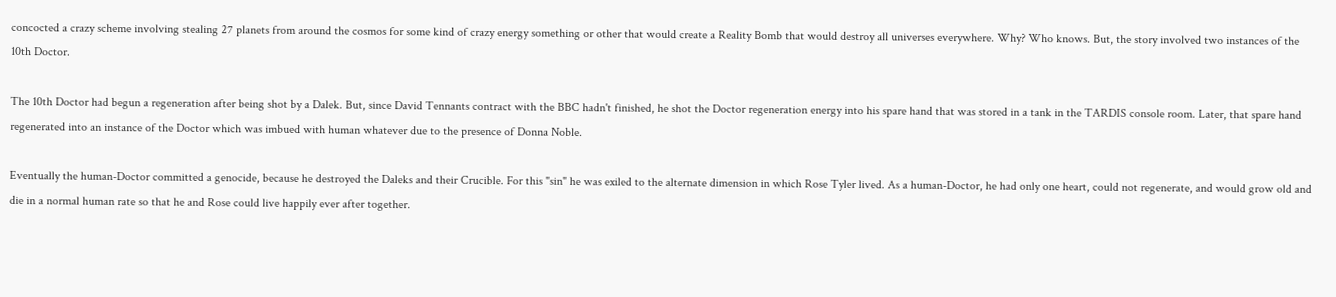concocted a crazy scheme involving stealing 27 planets from around the cosmos for some kind of crazy energy something or other that would create a Reality Bomb that would destroy all universes everywhere. Why? Who knows. But, the story involved two instances of the 10th Doctor.

The 10th Doctor had begun a regeneration after being shot by a Dalek. But, since David Tennants contract with the BBC hadn't finished, he shot the Doctor regeneration energy into his spare hand that was stored in a tank in the TARDIS console room. Later, that spare hand regenerated into an instance of the Doctor which was imbued with human whatever due to the presence of Donna Noble.

Eventually the human-Doctor committed a genocide, because he destroyed the Daleks and their Crucible. For this "sin" he was exiled to the alternate dimension in which Rose Tyler lived. As a human-Doctor, he had only one heart, could not regenerate, and would grow old and die in a normal human rate so that he and Rose could live happily ever after together.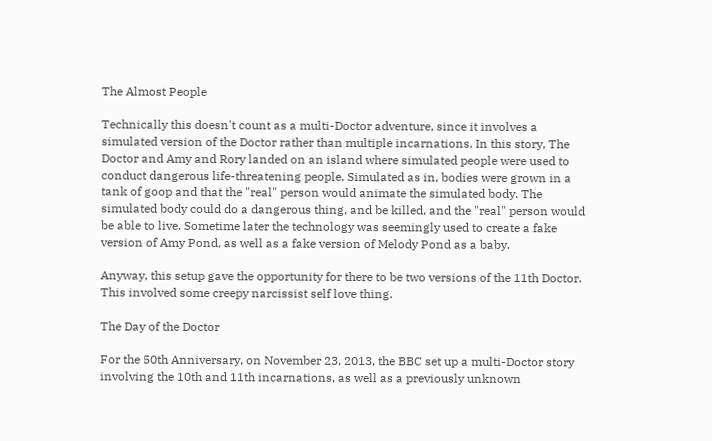The Almost People

Technically this doesn't count as a multi-Doctor adventure, since it involves a simulated version of the Doctor rather than multiple incarnations. In this story, The Doctor and Amy and Rory landed on an island where simulated people were used to conduct dangerous life-threatening people. Simulated as in, bodies were grown in a tank of goop and that the "real" person would animate the simulated body. The simulated body could do a dangerous thing, and be killed, and the "real" person would be able to live. Sometime later the technology was seemingly used to create a fake version of Amy Pond, as well as a fake version of Melody Pond as a baby.

Anyway, this setup gave the opportunity for there to be two versions of the 11th Doctor. This involved some creepy narcissist self love thing.

The Day of the Doctor

For the 50th Anniversary, on November 23, 2013, the BBC set up a multi-Doctor story involving the 10th and 11th incarnations, as well as a previously unknown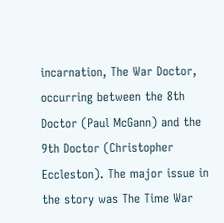incarnation, The War Doctor, occurring between the 8th Doctor (Paul McGann) and the 9th Doctor (Christopher Eccleston). The major issue in the story was The Time War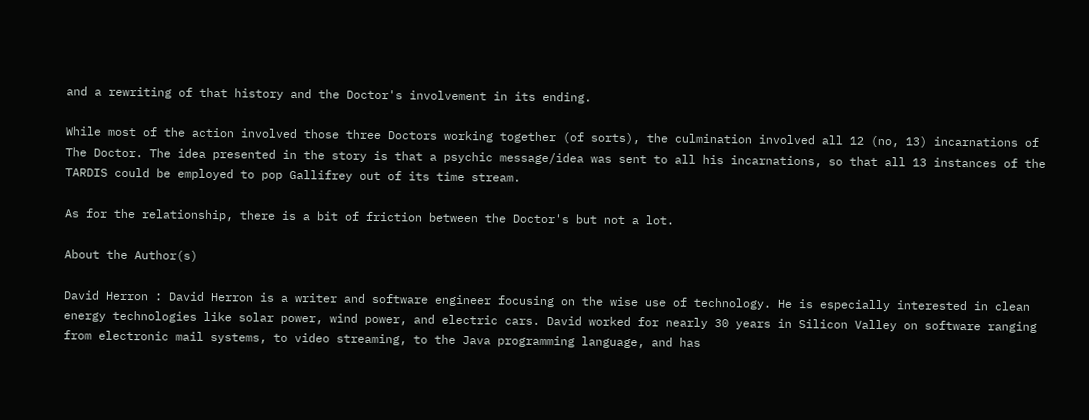and a rewriting of that history and the Doctor's involvement in its ending.

While most of the action involved those three Doctors working together (of sorts), the culmination involved all 12 (no, 13) incarnations of The Doctor. The idea presented in the story is that a psychic message/idea was sent to all his incarnations, so that all 13 instances of the TARDIS could be employed to pop Gallifrey out of its time stream.

As for the relationship, there is a bit of friction between the Doctor's but not a lot.

About the Author(s)

David Herron : David Herron is a writer and software engineer focusing on the wise use of technology. He is especially interested in clean energy technologies like solar power, wind power, and electric cars. David worked for nearly 30 years in Silicon Valley on software ranging from electronic mail systems, to video streaming, to the Java programming language, and has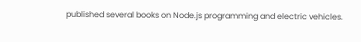published several books on Node.js programming and electric vehicles.